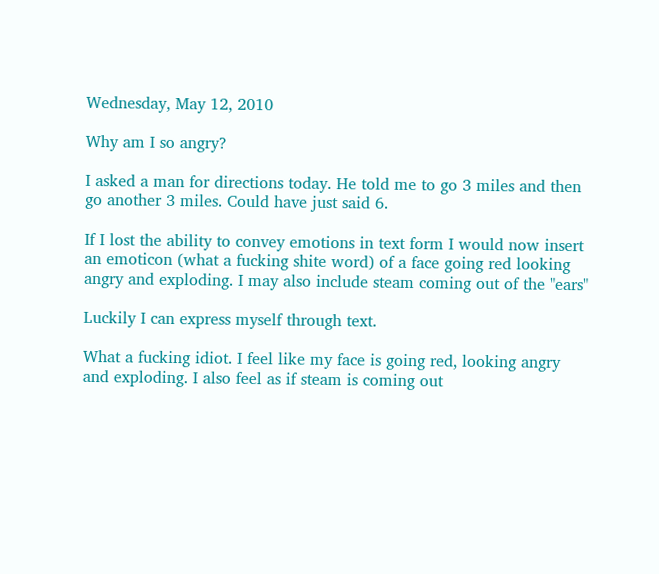Wednesday, May 12, 2010

Why am I so angry?

I asked a man for directions today. He told me to go 3 miles and then go another 3 miles. Could have just said 6.

If I lost the ability to convey emotions in text form I would now insert an emoticon (what a fucking shite word) of a face going red looking angry and exploding. I may also include steam coming out of the "ears"

Luckily I can express myself through text.

What a fucking idiot. I feel like my face is going red, looking angry and exploding. I also feel as if steam is coming out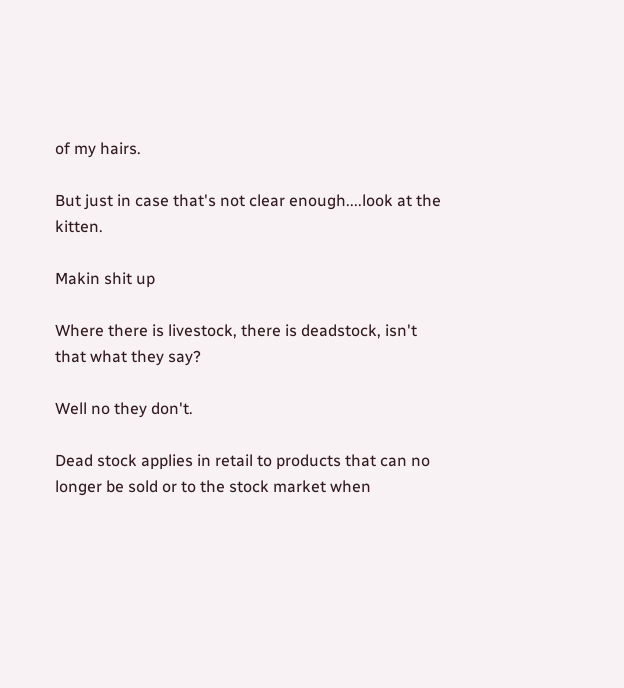of my hairs.

But just in case that's not clear enough....look at the kitten.

Makin shit up

Where there is livestock, there is deadstock, isn't that what they say?

Well no they don't.

Dead stock applies in retail to products that can no longer be sold or to the stock market when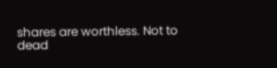shares are worthless. Not to dead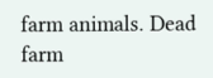farm animals. Dead farm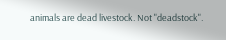animals are dead livestock. Not "deadstock".